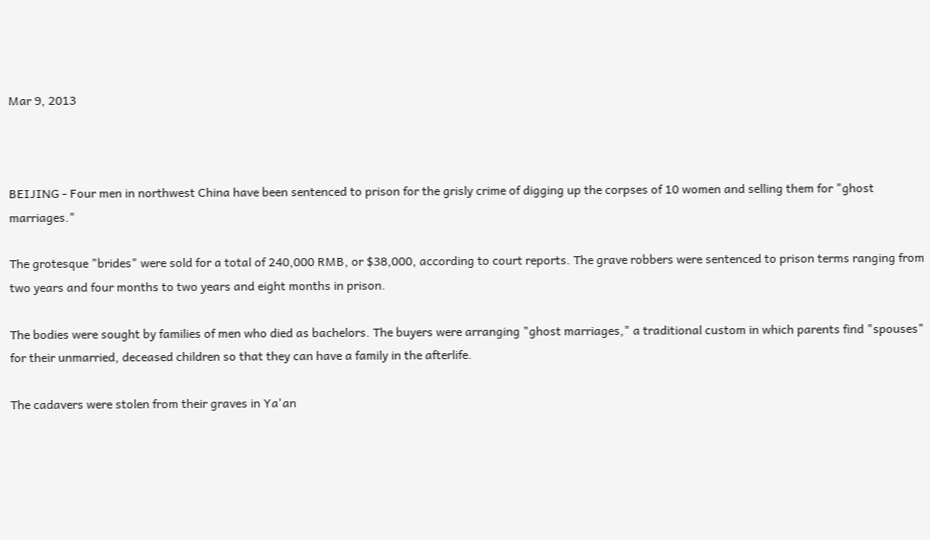Mar 9, 2013



BEIJING - Four men in northwest China have been sentenced to prison for the grisly crime of digging up the corpses of 10 women and selling them for "ghost marriages."

The grotesque "brides" were sold for a total of 240,000 RMB, or $38,000, according to court reports. The grave robbers were sentenced to prison terms ranging from two years and four months to two years and eight months in prison.

The bodies were sought by families of men who died as bachelors. The buyers were arranging "ghost marriages," a traditional custom in which parents find "spouses" for their unmarried, deceased children so that they can have a family in the afterlife.

The cadavers were stolen from their graves in Ya'an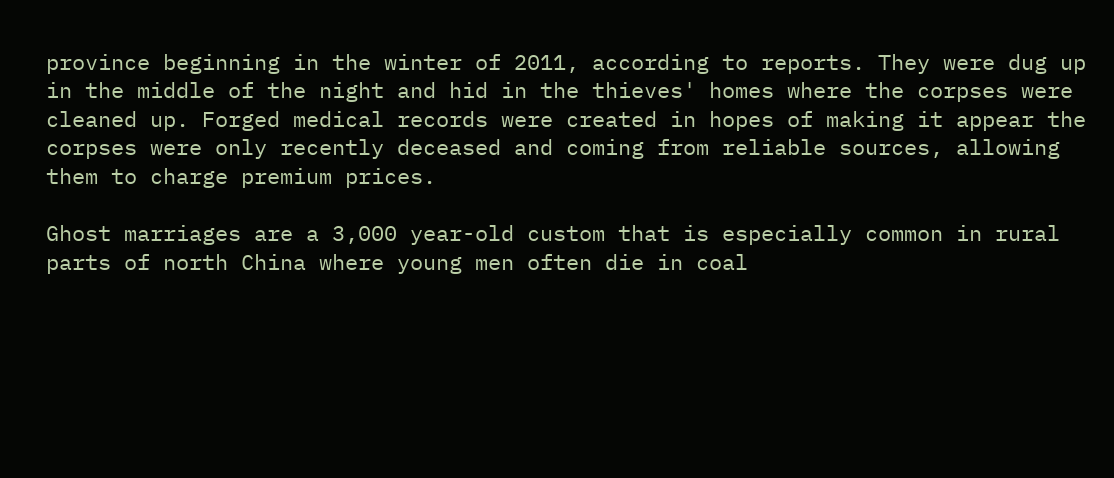province beginning in the winter of 2011, according to reports. They were dug up in the middle of the night and hid in the thieves' homes where the corpses were cleaned up. Forged medical records were created in hopes of making it appear the corpses were only recently deceased and coming from reliable sources, allowing them to charge premium prices.

Ghost marriages are a 3,000 year-old custom that is especially common in rural parts of north China where young men often die in coal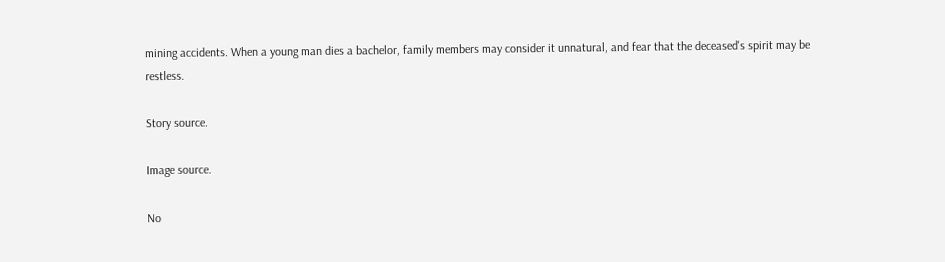mining accidents. When a young man dies a bachelor, family members may consider it unnatural, and fear that the deceased's spirit may be restless.

Story source.

Image source.

No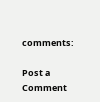comments:

Post a Comment